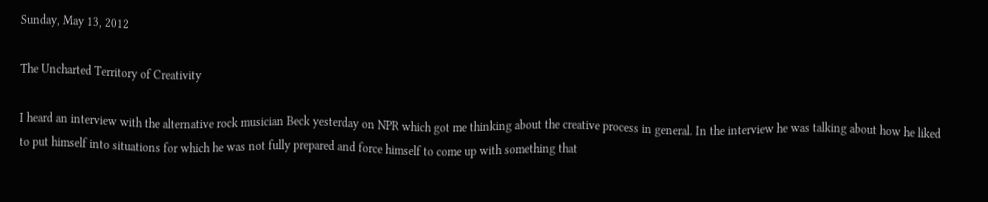Sunday, May 13, 2012

The Uncharted Territory of Creativity

I heard an interview with the alternative rock musician Beck yesterday on NPR which got me thinking about the creative process in general. In the interview he was talking about how he liked to put himself into situations for which he was not fully prepared and force himself to come up with something that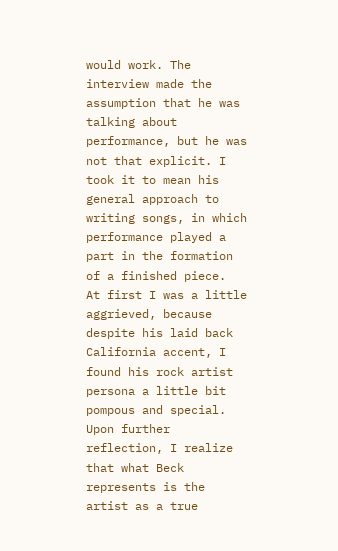would work. The interview made the assumption that he was talking about performance, but he was not that explicit. I took it to mean his general approach to writing songs, in which performance played a part in the formation of a finished piece.
At first I was a little aggrieved, because despite his laid back California accent, I found his rock artist persona a little bit pompous and special. Upon further reflection, I realize that what Beck represents is the artist as a true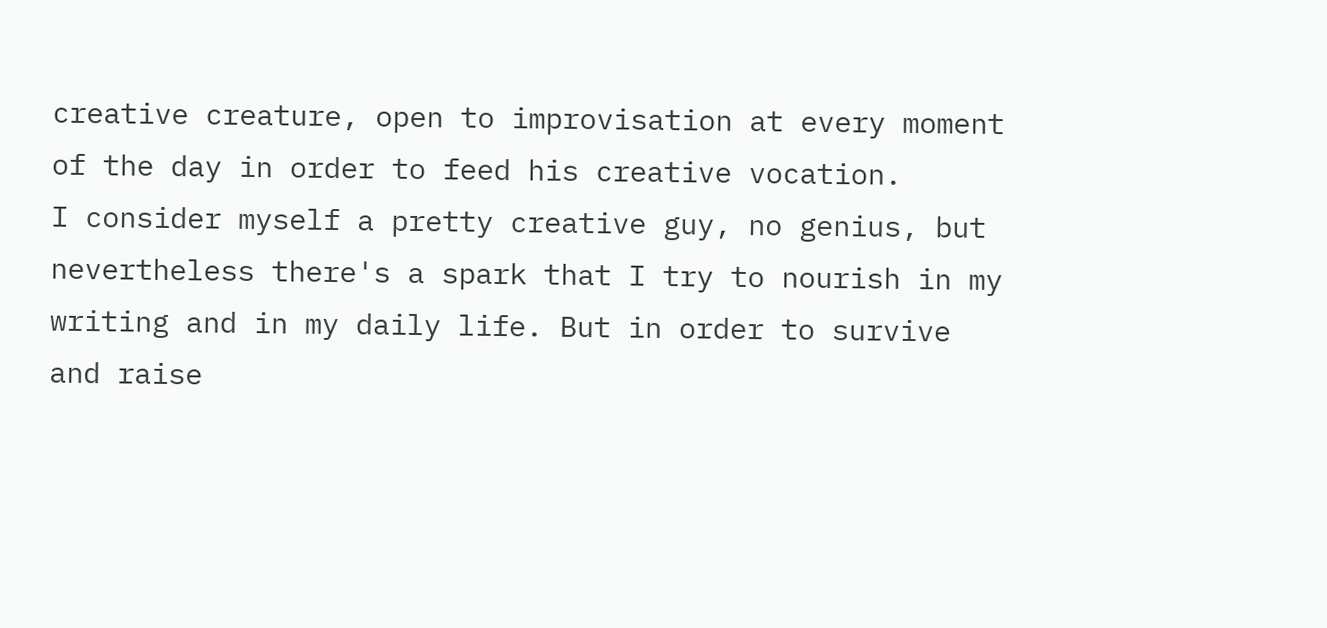creative creature, open to improvisation at every moment of the day in order to feed his creative vocation.
I consider myself a pretty creative guy, no genius, but nevertheless there's a spark that I try to nourish in my writing and in my daily life. But in order to survive and raise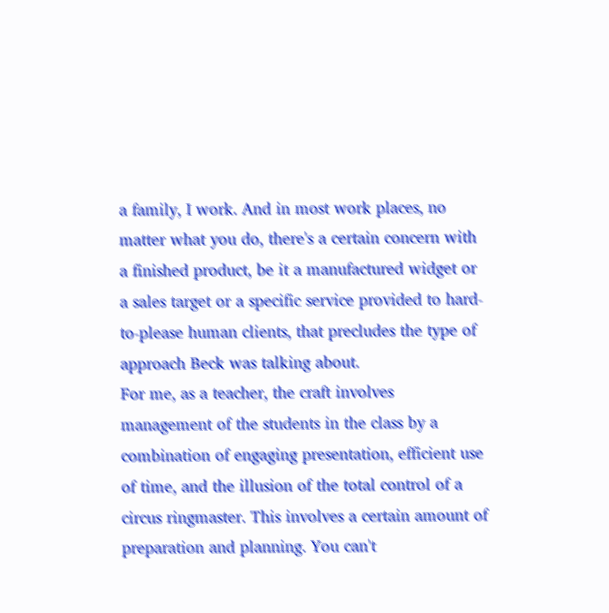a family, I work. And in most work places, no matter what you do, there's a certain concern with a finished product, be it a manufactured widget or a sales target or a specific service provided to hard-to-please human clients, that precludes the type of approach Beck was talking about.
For me, as a teacher, the craft involves management of the students in the class by a combination of engaging presentation, efficient use of time, and the illusion of the total control of a circus ringmaster. This involves a certain amount of preparation and planning. You can't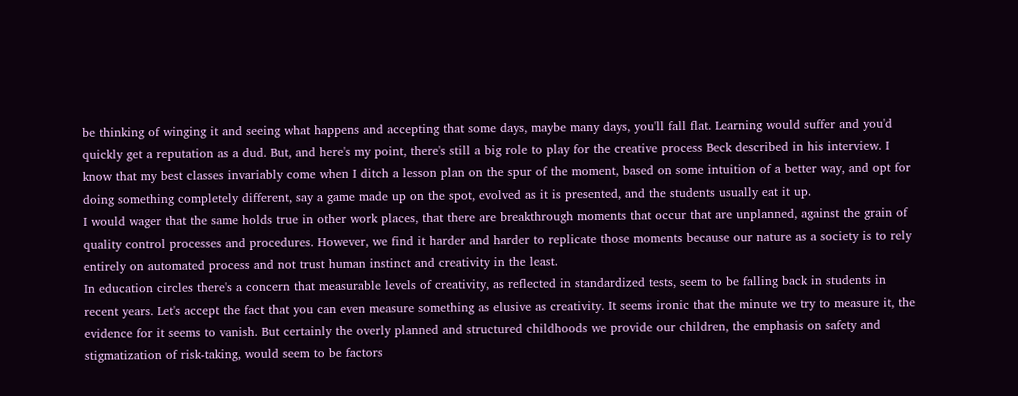be thinking of winging it and seeing what happens and accepting that some days, maybe many days, you'll fall flat. Learning would suffer and you'd quickly get a reputation as a dud. But, and here's my point, there's still a big role to play for the creative process Beck described in his interview. I know that my best classes invariably come when I ditch a lesson plan on the spur of the moment, based on some intuition of a better way, and opt for doing something completely different, say a game made up on the spot, evolved as it is presented, and the students usually eat it up.
I would wager that the same holds true in other work places, that there are breakthrough moments that occur that are unplanned, against the grain of quality control processes and procedures. However, we find it harder and harder to replicate those moments because our nature as a society is to rely entirely on automated process and not trust human instinct and creativity in the least.
In education circles there's a concern that measurable levels of creativity, as reflected in standardized tests, seem to be falling back in students in recent years. Let's accept the fact that you can even measure something as elusive as creativity. It seems ironic that the minute we try to measure it, the evidence for it seems to vanish. But certainly the overly planned and structured childhoods we provide our children, the emphasis on safety and stigmatization of risk-taking, would seem to be factors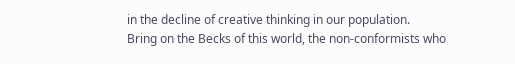in the decline of creative thinking in our population.
Bring on the Becks of this world, the non-conformists who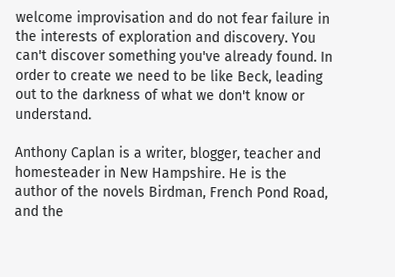welcome improvisation and do not fear failure in the interests of exploration and discovery. You can't discover something you've already found. In order to create we need to be like Beck, leading out to the darkness of what we don't know or understand.

Anthony Caplan is a writer, blogger, teacher and homesteader in New Hampshire. He is the author of the novels Birdman, French Pond Road, and the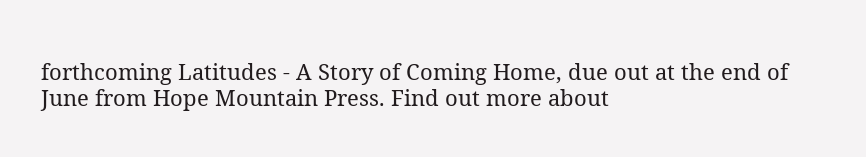forthcoming Latitudes - A Story of Coming Home, due out at the end of June from Hope Mountain Press. Find out more about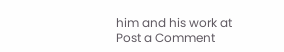him and his work at
Post a Comment